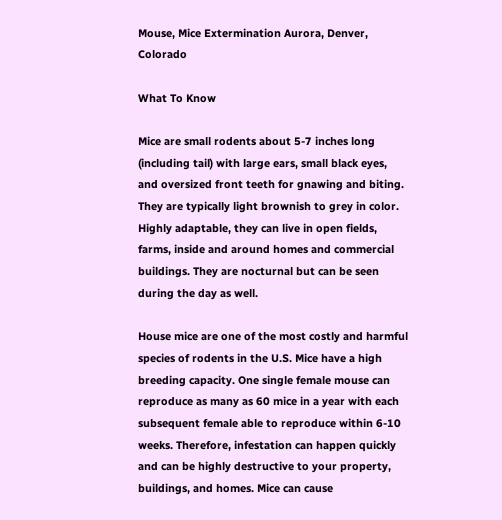Mouse, Mice Extermination Aurora, Denver, Colorado

What To Know

Mice are small rodents about 5-7 inches long (including tail) with large ears, small black eyes, and oversized front teeth for gnawing and biting. They are typically light brownish to grey in color. Highly adaptable, they can live in open fields, farms, inside and around homes and commercial buildings. They are nocturnal but can be seen during the day as well.

House mice are one of the most costly and harmful species of rodents in the U.S. Mice have a high breeding capacity. One single female mouse can reproduce as many as 60 mice in a year with each subsequent female able to reproduce within 6-10 weeks. Therefore, infestation can happen quickly and can be highly destructive to your property, buildings, and homes. Mice can cause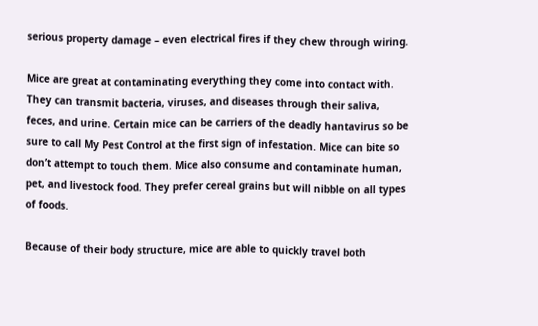serious property damage – even electrical fires if they chew through wiring.

Mice are great at contaminating everything they come into contact with. They can transmit bacteria, viruses, and diseases through their saliva, feces, and urine. Certain mice can be carriers of the deadly hantavirus so be sure to call My Pest Control at the first sign of infestation. Mice can bite so don’t attempt to touch them. Mice also consume and contaminate human, pet, and livestock food. They prefer cereal grains but will nibble on all types of foods.

Because of their body structure, mice are able to quickly travel both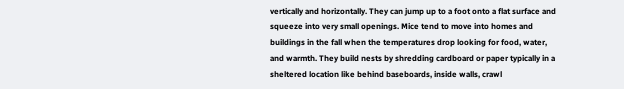vertically and horizontally. They can jump up to a foot onto a flat surface and squeeze into very small openings. Mice tend to move into homes and buildings in the fall when the temperatures drop looking for food, water, and warmth. They build nests by shredding cardboard or paper typically in a sheltered location like behind baseboards, inside walls, crawl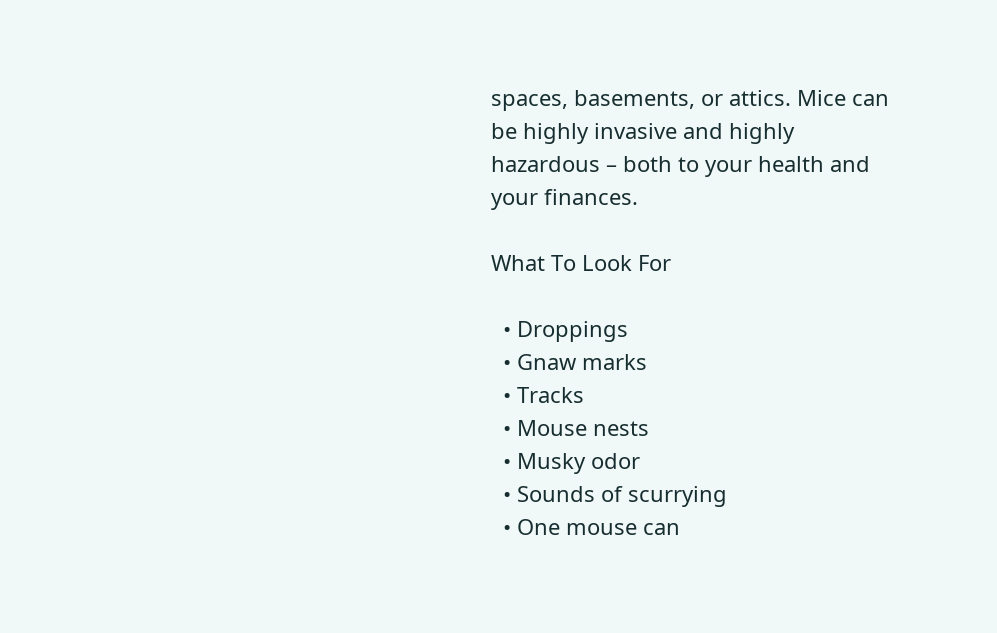spaces, basements, or attics. Mice can be highly invasive and highly hazardous – both to your health and your finances.

What To Look For

  • Droppings
  • Gnaw marks
  • Tracks
  • Mouse nests
  • Musky odor
  • Sounds of scurrying
  • One mouse can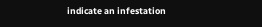indicate an infestation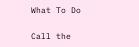What To Do

Call the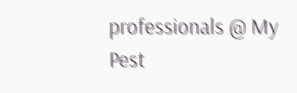professionals @ My Pest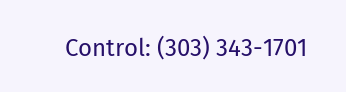Control: (303) 343-1701